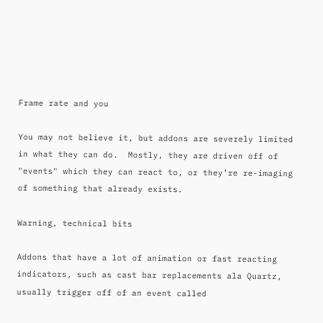Frame rate and you

You may not believe it, but addons are severely limited in what they can do.  Mostly, they are driven off of "events" which they can react to, or they’re re-imaging of something that already exists.

Warning, technical bits

Addons that have a lot of animation or fast reacting indicators, such as cast bar replacements ala Quartz, usually trigger off of an event called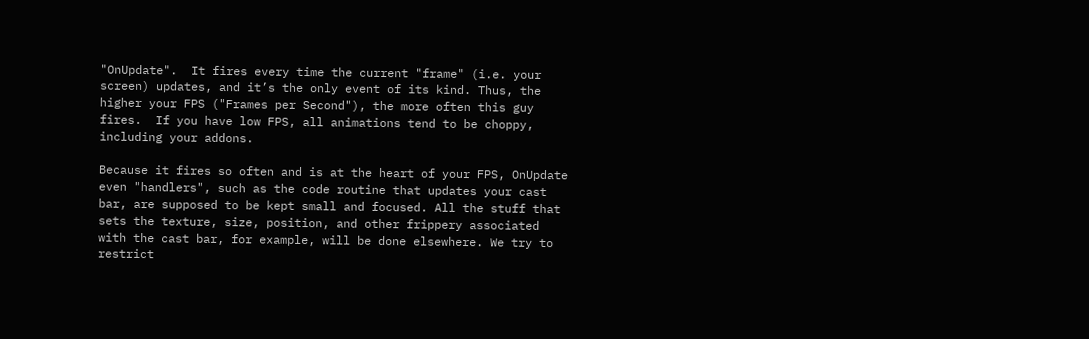"OnUpdate".  It fires every time the current "frame" (i.e. your screen) updates, and it’s the only event of its kind. Thus, the higher your FPS ("Frames per Second"), the more often this guy fires.  If you have low FPS, all animations tend to be choppy, including your addons.

Because it fires so often and is at the heart of your FPS, OnUpdate even "handlers", such as the code routine that updates your cast bar, are supposed to be kept small and focused. All the stuff that sets the texture, size, position, and other frippery associated with the cast bar, for example, will be done elsewhere. We try to restrict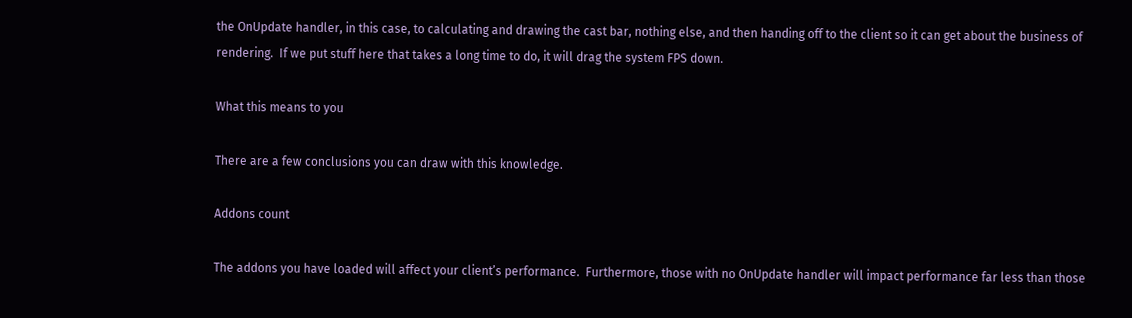the OnUpdate handler, in this case, to calculating and drawing the cast bar, nothing else, and then handing off to the client so it can get about the business of rendering.  If we put stuff here that takes a long time to do, it will drag the system FPS down.

What this means to you

There are a few conclusions you can draw with this knowledge.

Addons count

The addons you have loaded will affect your client’s performance.  Furthermore, those with no OnUpdate handler will impact performance far less than those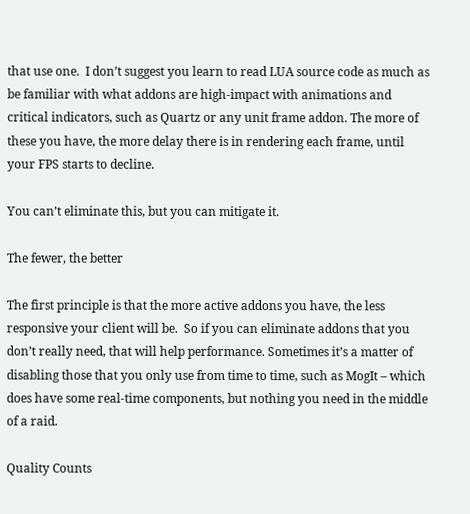that use one.  I don’t suggest you learn to read LUA source code as much as be familiar with what addons are high-impact with animations and critical indicators, such as Quartz or any unit frame addon. The more of these you have, the more delay there is in rendering each frame, until your FPS starts to decline.

You can’t eliminate this, but you can mitigate it.

The fewer, the better

The first principle is that the more active addons you have, the less responsive your client will be.  So if you can eliminate addons that you don’t really need, that will help performance. Sometimes it’s a matter of disabling those that you only use from time to time, such as MogIt – which does have some real-time components, but nothing you need in the middle of a raid.

Quality Counts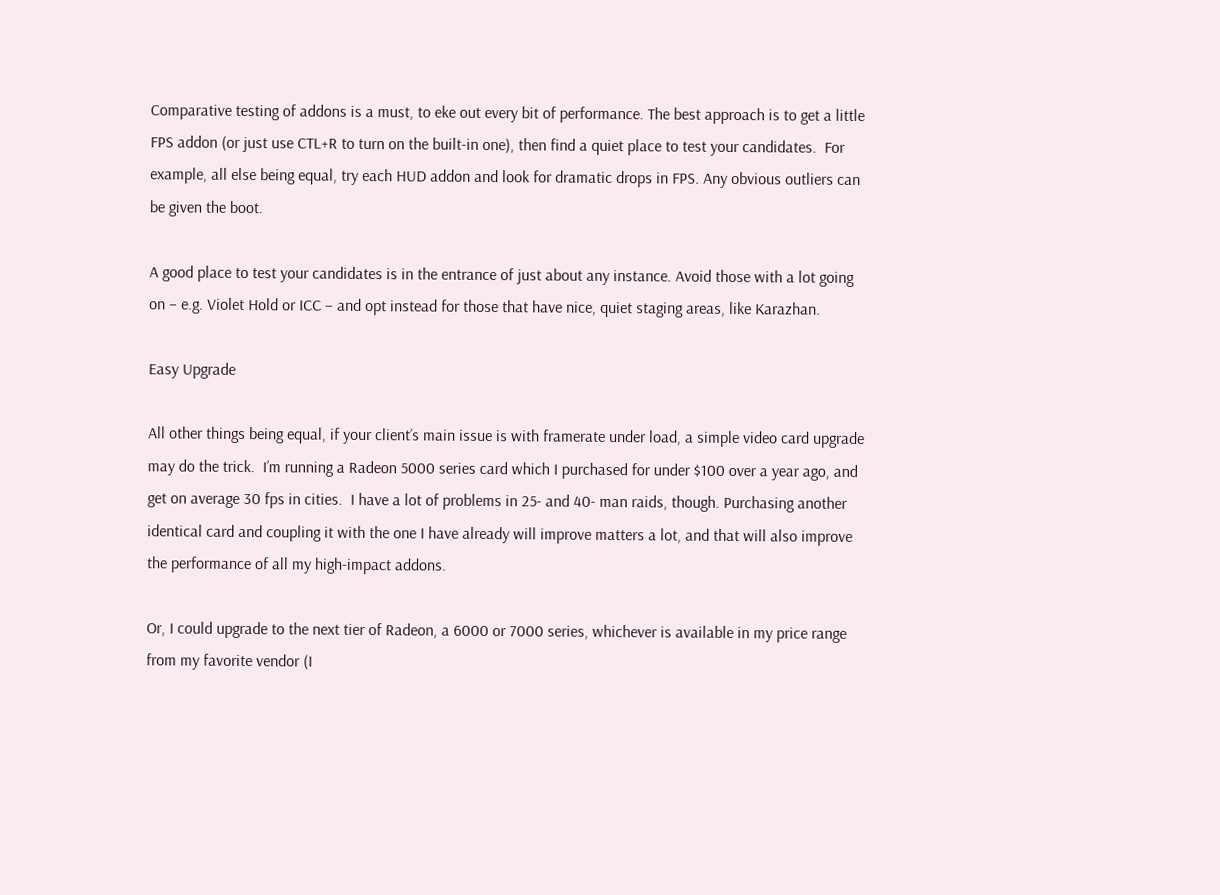Comparative testing of addons is a must, to eke out every bit of performance. The best approach is to get a little FPS addon (or just use CTL+R to turn on the built-in one), then find a quiet place to test your candidates.  For example, all else being equal, try each HUD addon and look for dramatic drops in FPS. Any obvious outliers can be given the boot.

A good place to test your candidates is in the entrance of just about any instance. Avoid those with a lot going on – e.g. Violet Hold or ICC – and opt instead for those that have nice, quiet staging areas, like Karazhan.

Easy Upgrade

All other things being equal, if your client’s main issue is with framerate under load, a simple video card upgrade may do the trick.  I’m running a Radeon 5000 series card which I purchased for under $100 over a year ago, and get on average 30 fps in cities.  I have a lot of problems in 25- and 40- man raids, though. Purchasing another identical card and coupling it with the one I have already will improve matters a lot, and that will also improve the performance of all my high-impact addons.

Or, I could upgrade to the next tier of Radeon, a 6000 or 7000 series, whichever is available in my price range from my favorite vendor (I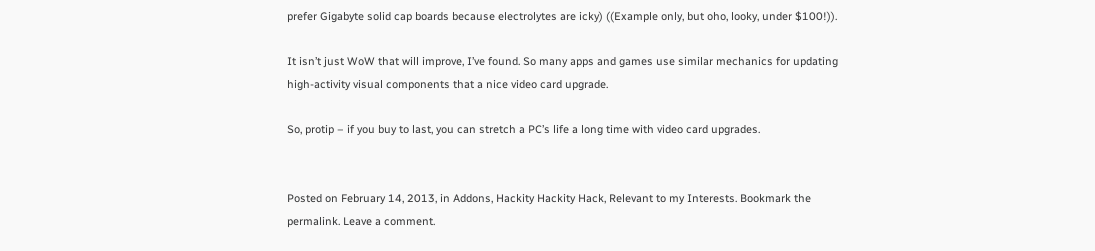prefer Gigabyte solid cap boards because electrolytes are icky) ((Example only, but oho, looky, under $100!)).

It isn’t just WoW that will improve, I’ve found. So many apps and games use similar mechanics for updating high-activity visual components that a nice video card upgrade.

So, protip – if you buy to last, you can stretch a PC’s life a long time with video card upgrades.


Posted on February 14, 2013, in Addons, Hackity Hackity Hack, Relevant to my Interests. Bookmark the permalink. Leave a comment.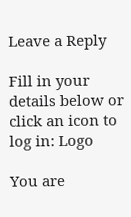Leave a Reply

Fill in your details below or click an icon to log in: Logo

You are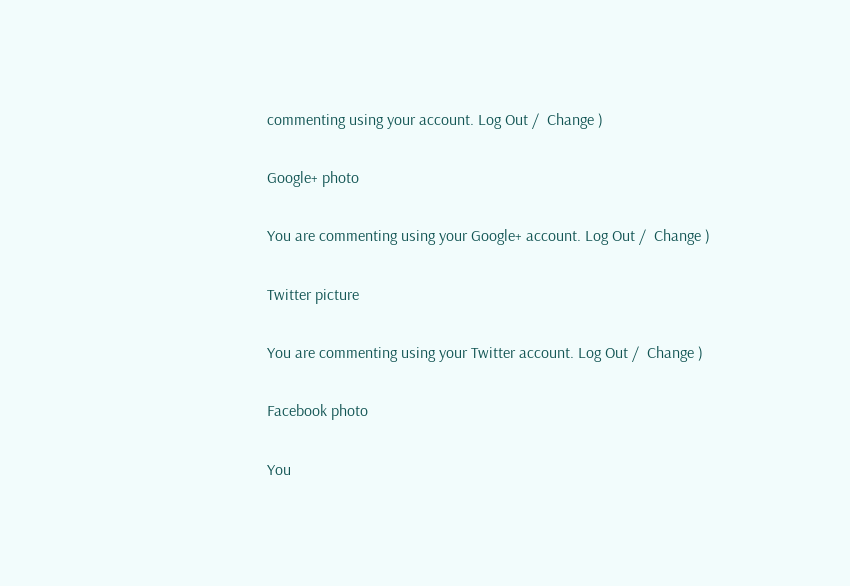commenting using your account. Log Out /  Change )

Google+ photo

You are commenting using your Google+ account. Log Out /  Change )

Twitter picture

You are commenting using your Twitter account. Log Out /  Change )

Facebook photo

You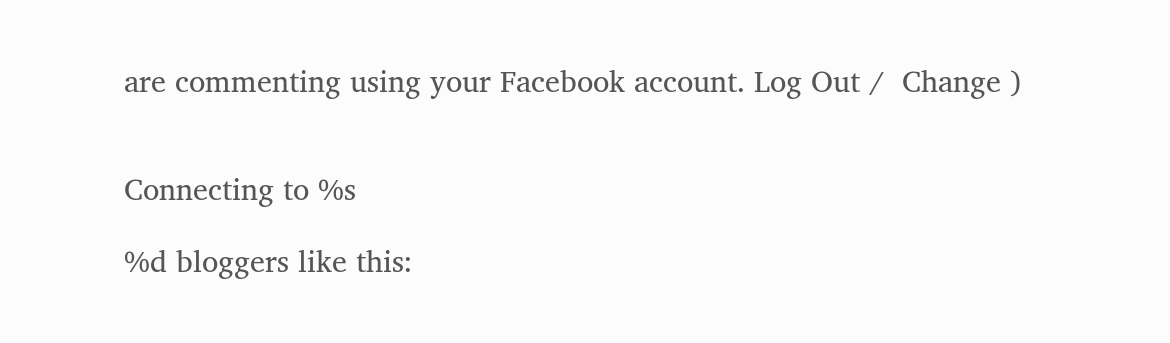are commenting using your Facebook account. Log Out /  Change )


Connecting to %s

%d bloggers like this: